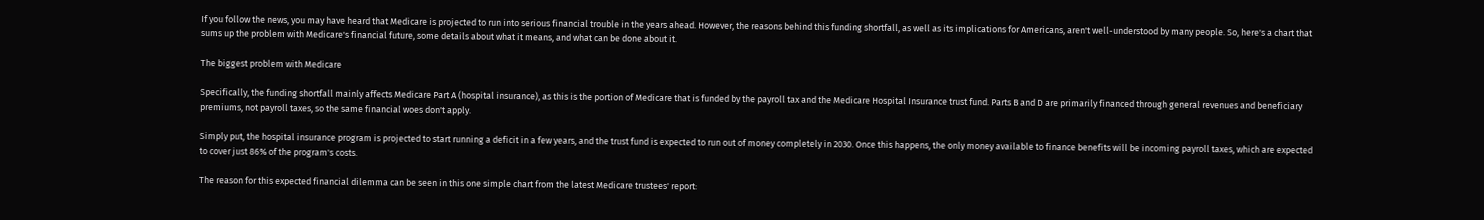If you follow the news, you may have heard that Medicare is projected to run into serious financial trouble in the years ahead. However, the reasons behind this funding shortfall, as well as its implications for Americans, aren't well-understood by many people. So, here's a chart that sums up the problem with Medicare's financial future, some details about what it means, and what can be done about it.

The biggest problem with Medicare

Specifically, the funding shortfall mainly affects Medicare Part A (hospital insurance), as this is the portion of Medicare that is funded by the payroll tax and the Medicare Hospital Insurance trust fund. Parts B and D are primarily financed through general revenues and beneficiary premiums, not payroll taxes, so the same financial woes don't apply.

Simply put, the hospital insurance program is projected to start running a deficit in a few years, and the trust fund is expected to run out of money completely in 2030. Once this happens, the only money available to finance benefits will be incoming payroll taxes, which are expected to cover just 86% of the program's costs.

The reason for this expected financial dilemma can be seen in this one simple chart from the latest Medicare trustees' report: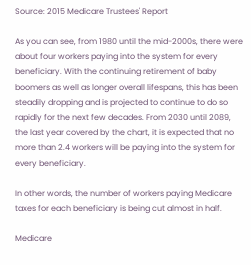Source: 2015 Medicare Trustees' Report

As you can see, from 1980 until the mid-2000s, there were about four workers paying into the system for every beneficiary. With the continuing retirement of baby boomers as well as longer overall lifespans, this has been steadily dropping and is projected to continue to do so rapidly for the next few decades. From 2030 until 2089, the last year covered by the chart, it is expected that no more than 2.4 workers will be paying into the system for every beneficiary.

In other words, the number of workers paying Medicare taxes for each beneficiary is being cut almost in half.

Medicare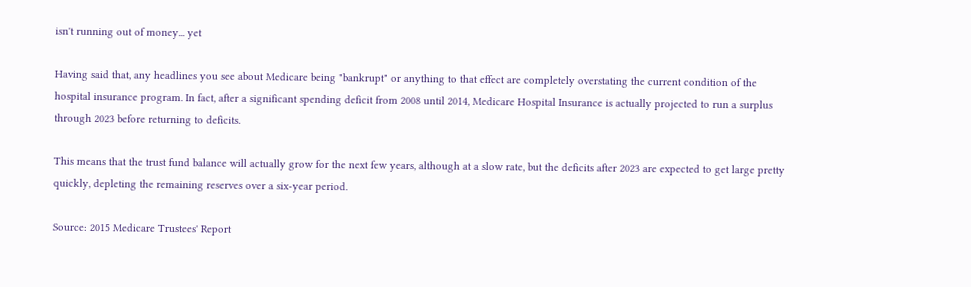isn't running out of money... yet

Having said that, any headlines you see about Medicare being "bankrupt" or anything to that effect are completely overstating the current condition of the hospital insurance program. In fact, after a significant spending deficit from 2008 until 2014, Medicare Hospital Insurance is actually projected to run a surplus through 2023 before returning to deficits.

This means that the trust fund balance will actually grow for the next few years, although at a slow rate, but the deficits after 2023 are expected to get large pretty quickly, depleting the remaining reserves over a six-year period.

Source: 2015 Medicare Trustees' Report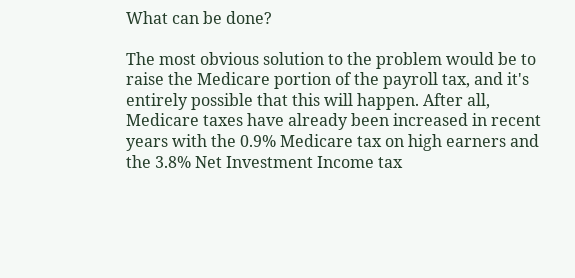What can be done?

The most obvious solution to the problem would be to raise the Medicare portion of the payroll tax, and it's entirely possible that this will happen. After all, Medicare taxes have already been increased in recent years with the 0.9% Medicare tax on high earners and the 3.8% Net Investment Income tax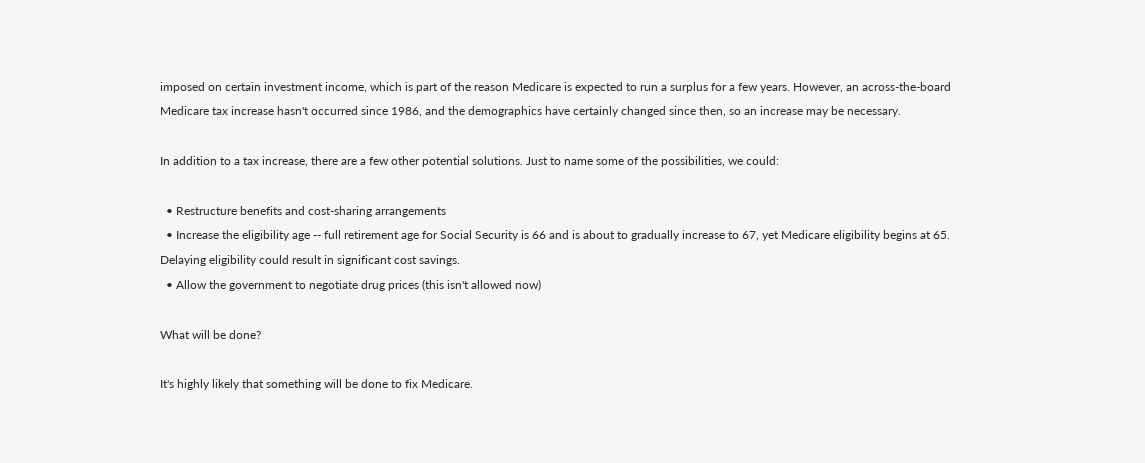imposed on certain investment income, which is part of the reason Medicare is expected to run a surplus for a few years. However, an across-the-board Medicare tax increase hasn't occurred since 1986, and the demographics have certainly changed since then, so an increase may be necessary.

In addition to a tax increase, there are a few other potential solutions. Just to name some of the possibilities, we could:

  • Restructure benefits and cost-sharing arrangements
  • Increase the eligibility age -- full retirement age for Social Security is 66 and is about to gradually increase to 67, yet Medicare eligibility begins at 65. Delaying eligibility could result in significant cost savings.
  • Allow the government to negotiate drug prices (this isn't allowed now)

What will be done?

It's highly likely that something will be done to fix Medicare.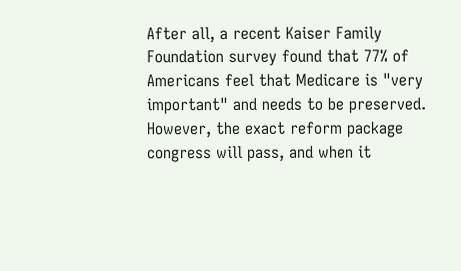After all, a recent Kaiser Family Foundation survey found that 77% of Americans feel that Medicare is "very important" and needs to be preserved. However, the exact reform package congress will pass, and when it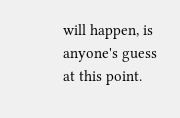will happen, is anyone's guess at this point.